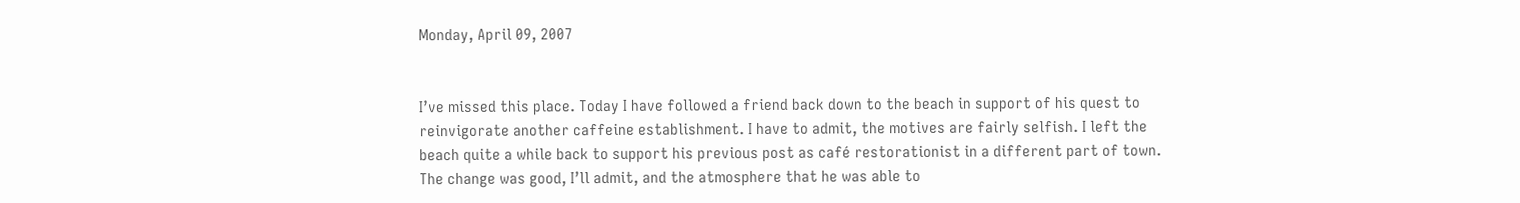Monday, April 09, 2007


I’ve missed this place. Today I have followed a friend back down to the beach in support of his quest to reinvigorate another caffeine establishment. I have to admit, the motives are fairly selfish. I left the beach quite a while back to support his previous post as café restorationist in a different part of town. The change was good, I’ll admit, and the atmosphere that he was able to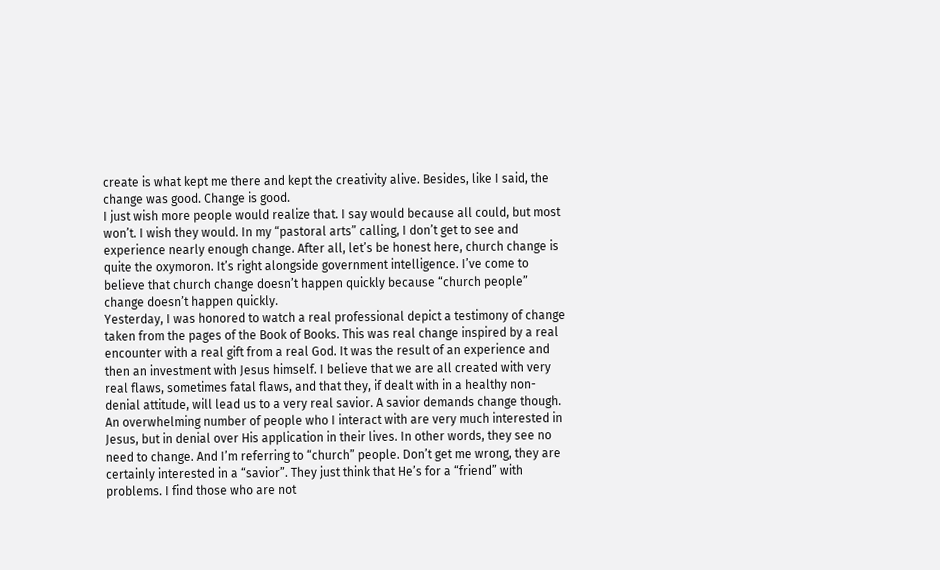create is what kept me there and kept the creativity alive. Besides, like I said, the change was good. Change is good.
I just wish more people would realize that. I say would because all could, but most won’t. I wish they would. In my “pastoral arts” calling, I don’t get to see and experience nearly enough change. After all, let’s be honest here, church change is quite the oxymoron. It’s right alongside government intelligence. I’ve come to believe that church change doesn’t happen quickly because “church people” change doesn’t happen quickly.
Yesterday, I was honored to watch a real professional depict a testimony of change taken from the pages of the Book of Books. This was real change inspired by a real encounter with a real gift from a real God. It was the result of an experience and then an investment with Jesus himself. I believe that we are all created with very real flaws, sometimes fatal flaws, and that they, if dealt with in a healthy non-denial attitude, will lead us to a very real savior. A savior demands change though. An overwhelming number of people who I interact with are very much interested in Jesus, but in denial over His application in their lives. In other words, they see no need to change. And I’m referring to “church” people. Don’t get me wrong, they are certainly interested in a “savior”. They just think that He’s for a “friend” with problems. I find those who are not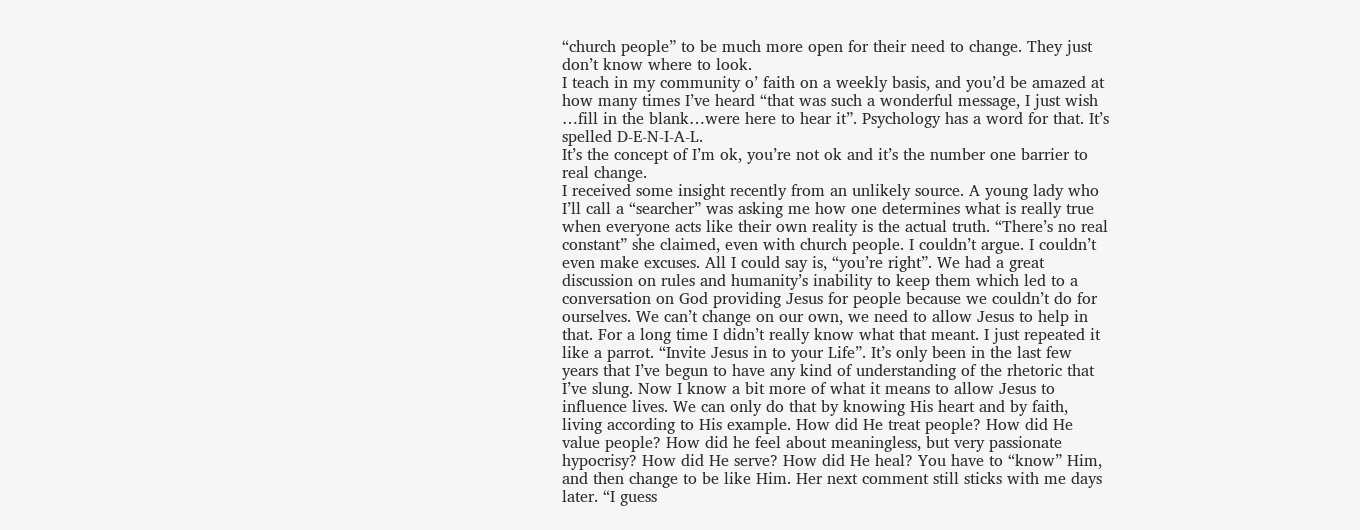“church people” to be much more open for their need to change. They just don’t know where to look.
I teach in my community o’ faith on a weekly basis, and you’d be amazed at how many times I’ve heard “that was such a wonderful message, I just wish …fill in the blank…were here to hear it”. Psychology has a word for that. It’s spelled D-E-N-I-A-L.
It’s the concept of I’m ok, you’re not ok and it’s the number one barrier to real change.
I received some insight recently from an unlikely source. A young lady who I’ll call a “searcher” was asking me how one determines what is really true when everyone acts like their own reality is the actual truth. “There’s no real constant” she claimed, even with church people. I couldn’t argue. I couldn’t even make excuses. All I could say is, “you’re right”. We had a great discussion on rules and humanity’s inability to keep them which led to a conversation on God providing Jesus for people because we couldn’t do for ourselves. We can’t change on our own, we need to allow Jesus to help in that. For a long time I didn’t really know what that meant. I just repeated it like a parrot. “Invite Jesus in to your Life”. It’s only been in the last few years that I’ve begun to have any kind of understanding of the rhetoric that I’ve slung. Now I know a bit more of what it means to allow Jesus to influence lives. We can only do that by knowing His heart and by faith, living according to His example. How did He treat people? How did He value people? How did he feel about meaningless, but very passionate hypocrisy? How did He serve? How did He heal? You have to “know” Him, and then change to be like Him. Her next comment still sticks with me days later. “I guess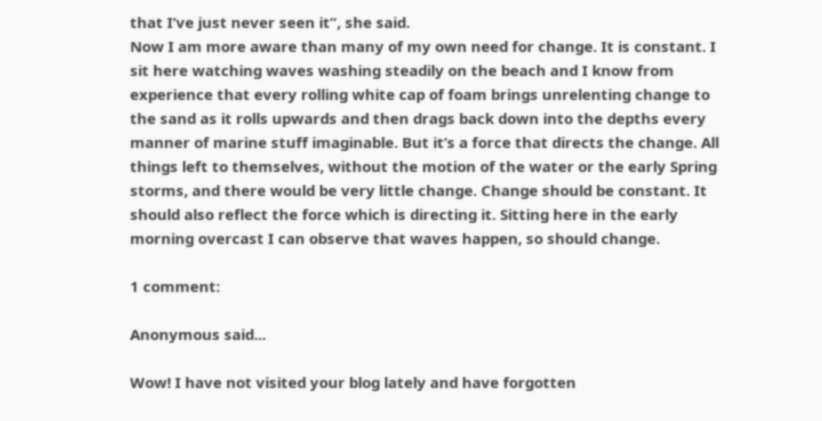that I’ve just never seen it”, she said.
Now I am more aware than many of my own need for change. It is constant. I sit here watching waves washing steadily on the beach and I know from experience that every rolling white cap of foam brings unrelenting change to the sand as it rolls upwards and then drags back down into the depths every manner of marine stuff imaginable. But it’s a force that directs the change. All things left to themselves, without the motion of the water or the early Spring storms, and there would be very little change. Change should be constant. It should also reflect the force which is directing it. Sitting here in the early morning overcast I can observe that waves happen, so should change.

1 comment:

Anonymous said...

Wow! I have not visited your blog lately and have forgotten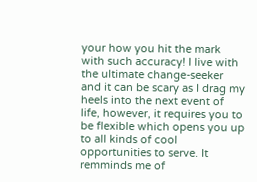your how you hit the mark with such accuracy! I live with the ultimate change-seeker and it can be scary as I drag my heels into the next event of life, however, it requires you to be flexible which opens you up to all kinds of cool opportunities to serve. It remminds me of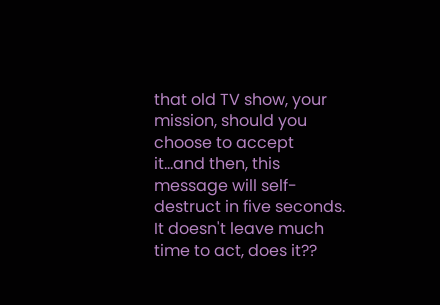that old TV show, your mission, should you choose to accept it...and then, this message will self-destruct in five seconds. It doesn't leave much time to act, does it??